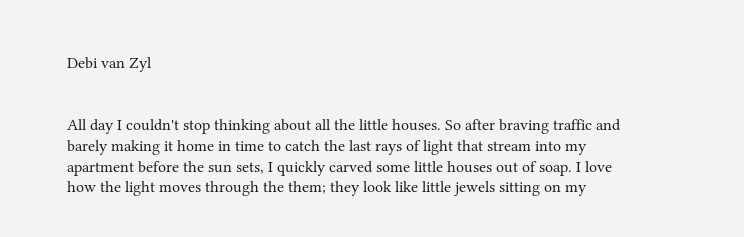Debi van Zyl


All day I couldn't stop thinking about all the little houses. So after braving traffic and barely making it home in time to catch the last rays of light that stream into my apartment before the sun sets, I quickly carved some little houses out of soap. I love how the light moves through the them; they look like little jewels sitting on my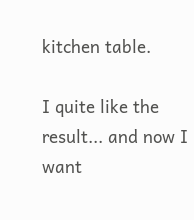kitchen table.

I quite like the result... and now I want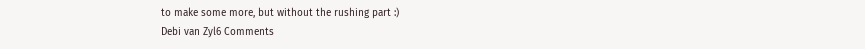to make some more, but without the rushing part :)
Debi van Zyl6 Comments